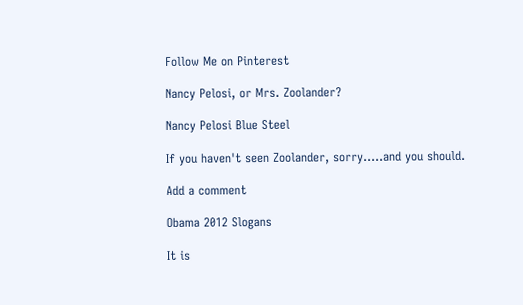Follow Me on Pinterest

Nancy Pelosi, or Mrs. Zoolander?

Nancy Pelosi Blue Steel

If you haven't seen Zoolander, sorry.....and you should.

Add a comment

Obama 2012 Slogans

It is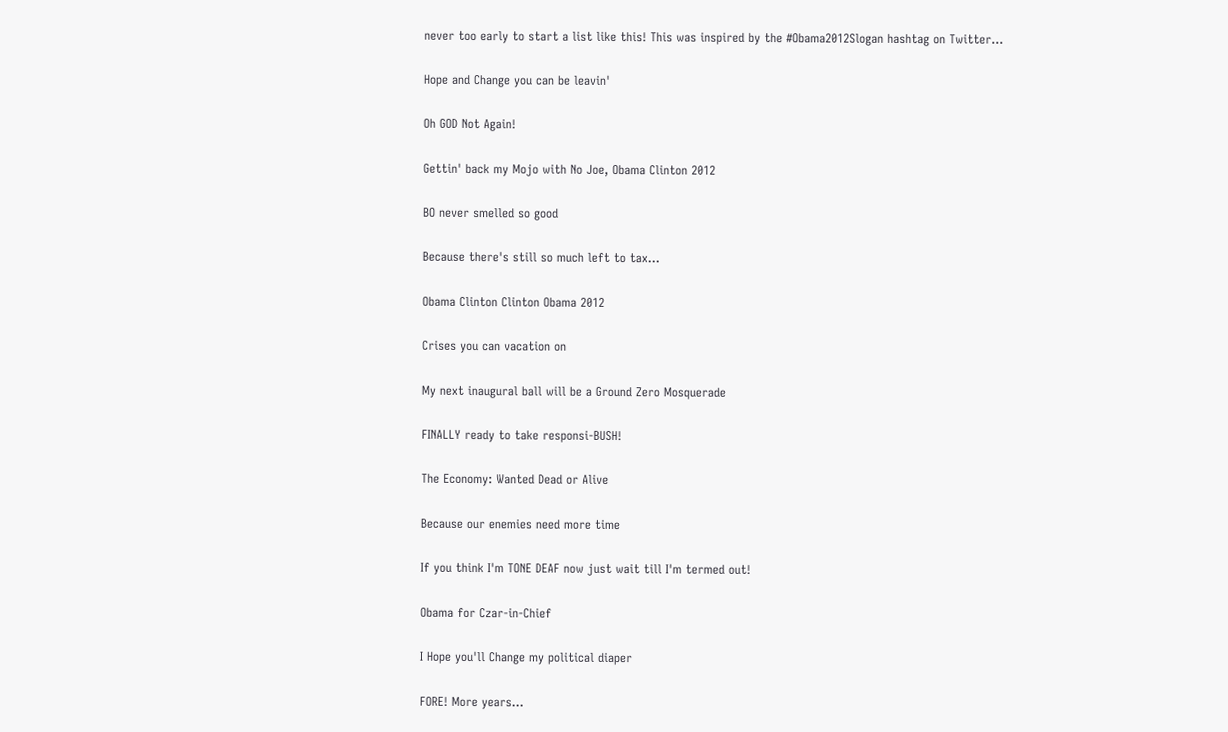never too early to start a list like this! This was inspired by the #Obama2012Slogan hashtag on Twitter...

Hope and Change you can be leavin'

Oh GOD Not Again!

Gettin' back my Mojo with No Joe, Obama Clinton 2012

BO never smelled so good

Because there's still so much left to tax...

Obama Clinton Clinton Obama 2012

Crises you can vacation on

My next inaugural ball will be a Ground Zero Mosquerade

FINALLY ready to take responsi-BUSH!

The Economy: Wanted Dead or Alive

Because our enemies need more time

If you think I'm TONE DEAF now just wait till I'm termed out!

Obama for Czar-in-Chief

I Hope you'll Change my political diaper

FORE! More years...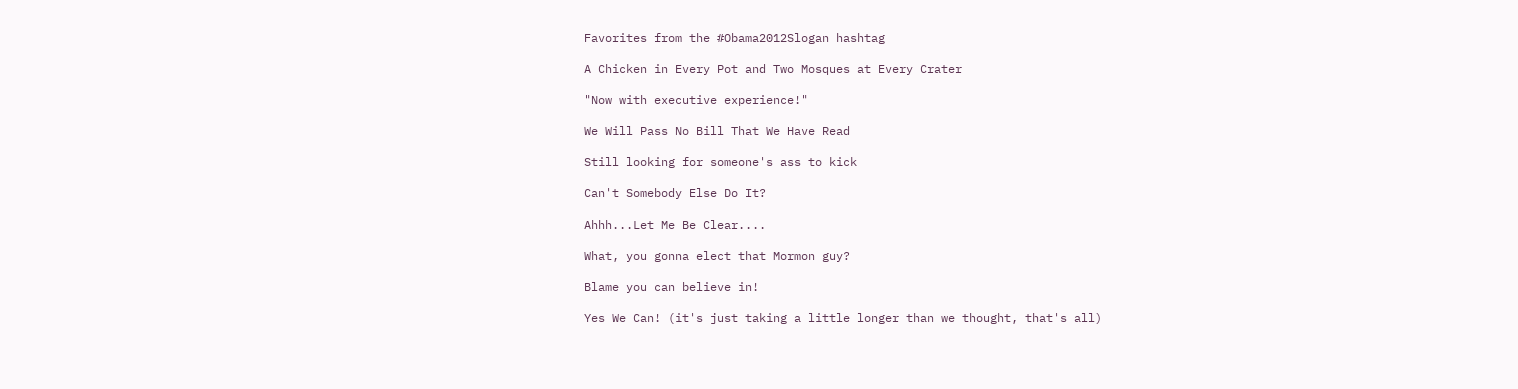Favorites from the #Obama2012Slogan hashtag

A Chicken in Every Pot and Two Mosques at Every Crater

"Now with executive experience!"

We Will Pass No Bill That We Have Read

Still looking for someone's ass to kick

Can't Somebody Else Do It?

Ahhh...Let Me Be Clear....

What, you gonna elect that Mormon guy?

Blame you can believe in!

Yes We Can! (it's just taking a little longer than we thought, that's all)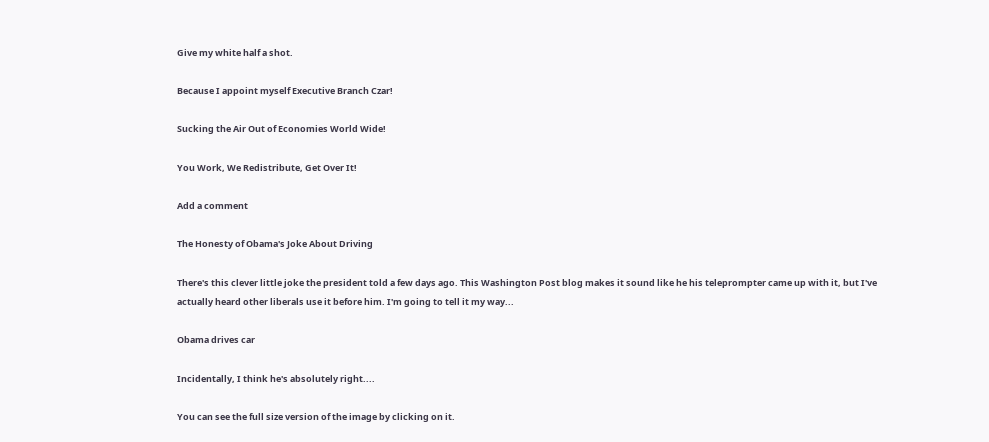Give my white half a shot.

Because I appoint myself Executive Branch Czar!

Sucking the Air Out of Economies World Wide!

You Work, We Redistribute, Get Over It!

Add a comment

The Honesty of Obama's Joke About Driving

There's this clever little joke the president told a few days ago. This Washington Post blog makes it sound like he his teleprompter came up with it, but I've actually heard other liberals use it before him. I'm going to tell it my way...

Obama drives car

Incidentally, I think he's absolutely right....

You can see the full size version of the image by clicking on it.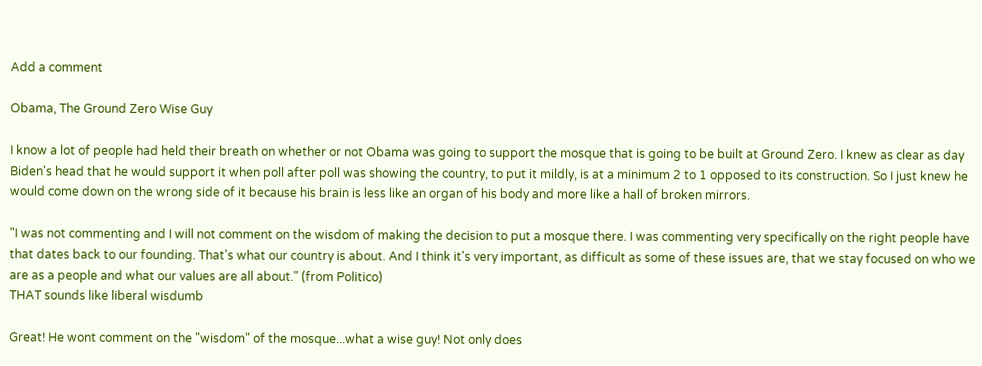Add a comment

Obama, The Ground Zero Wise Guy

I know a lot of people had held their breath on whether or not Obama was going to support the mosque that is going to be built at Ground Zero. I knew as clear as day Biden's head that he would support it when poll after poll was showing the country, to put it mildly, is at a minimum 2 to 1 opposed to its construction. So I just knew he would come down on the wrong side of it because his brain is less like an organ of his body and more like a hall of broken mirrors.

"I was not commenting and I will not comment on the wisdom of making the decision to put a mosque there. I was commenting very specifically on the right people have that dates back to our founding. That's what our country is about. And I think it's very important, as difficult as some of these issues are, that we stay focused on who we are as a people and what our values are all about." (from Politico)
THAT sounds like liberal wisdumb

Great! He wont comment on the "wisdom" of the mosque...what a wise guy! Not only does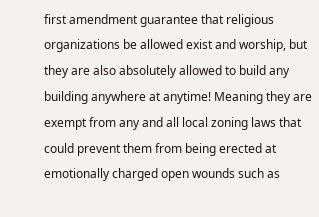first amendment guarantee that religious organizations be allowed exist and worship, but they are also absolutely allowed to build any building anywhere at anytime! Meaning they are exempt from any and all local zoning laws that could prevent them from being erected at emotionally charged open wounds such as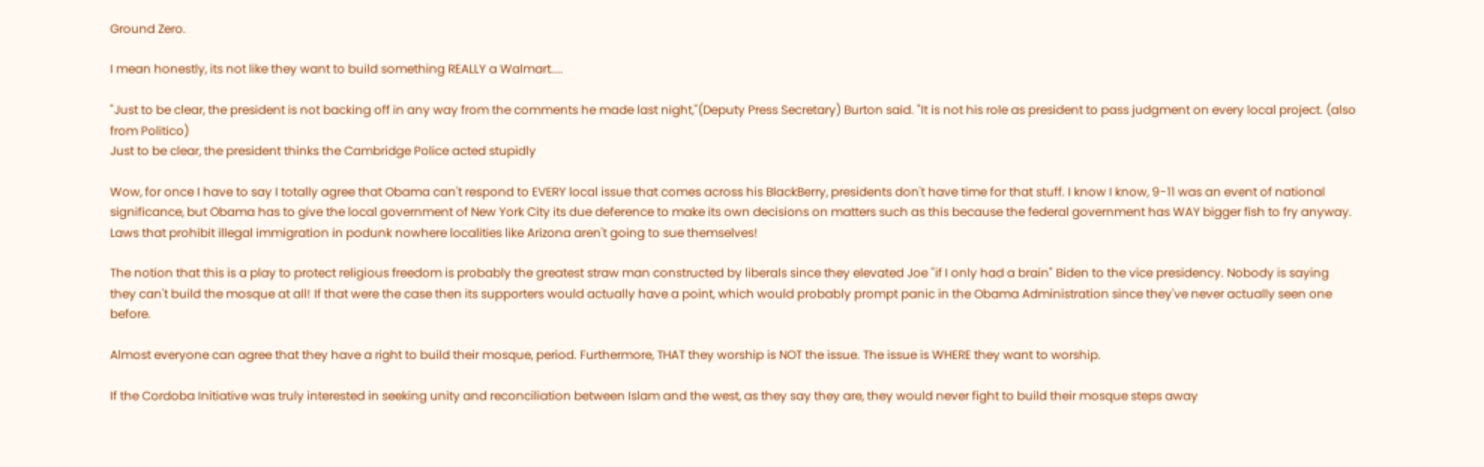Ground Zero.

I mean honestly, its not like they want to build something REALLY a Walmart....

"Just to be clear, the president is not backing off in any way from the comments he made last night,"(Deputy Press Secretary) Burton said. "It is not his role as president to pass judgment on every local project. (also from Politico)
Just to be clear, the president thinks the Cambridge Police acted stupidly

Wow, for once I have to say I totally agree that Obama can't respond to EVERY local issue that comes across his BlackBerry, presidents don't have time for that stuff. I know I know, 9-11 was an event of national significance, but Obama has to give the local government of New York City its due deference to make its own decisions on matters such as this because the federal government has WAY bigger fish to fry anyway. Laws that prohibit illegal immigration in podunk nowhere localities like Arizona aren't going to sue themselves!

The notion that this is a play to protect religious freedom is probably the greatest straw man constructed by liberals since they elevated Joe "if I only had a brain" Biden to the vice presidency. Nobody is saying they can't build the mosque at all! If that were the case then its supporters would actually have a point, which would probably prompt panic in the Obama Administration since they've never actually seen one before.

Almost everyone can agree that they have a right to build their mosque, period. Furthermore, THAT they worship is NOT the issue. The issue is WHERE they want to worship.

If the Cordoba Initiative was truly interested in seeking unity and reconciliation between Islam and the west, as they say they are, they would never fight to build their mosque steps away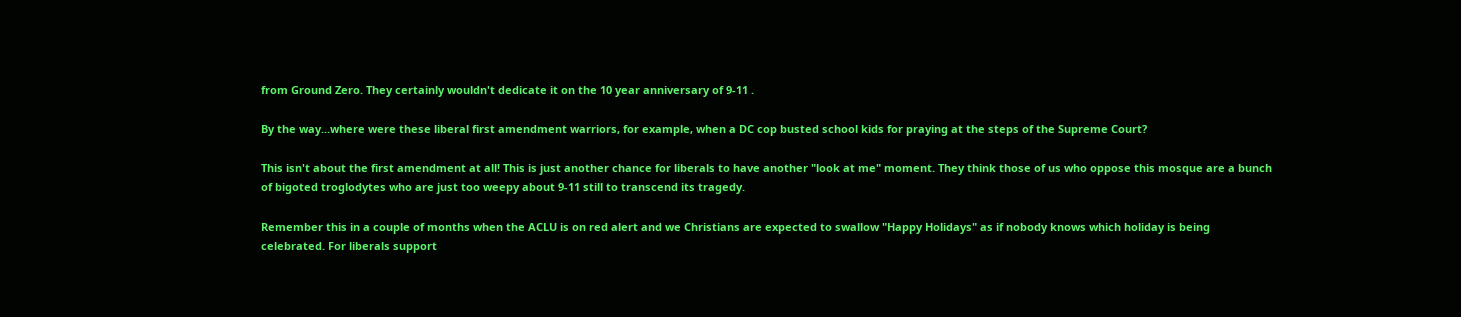from Ground Zero. They certainly wouldn't dedicate it on the 10 year anniversary of 9-11 .

By the way...where were these liberal first amendment warriors, for example, when a DC cop busted school kids for praying at the steps of the Supreme Court?

This isn't about the first amendment at all! This is just another chance for liberals to have another "look at me" moment. They think those of us who oppose this mosque are a bunch of bigoted troglodytes who are just too weepy about 9-11 still to transcend its tragedy.

Remember this in a couple of months when the ACLU is on red alert and we Christians are expected to swallow "Happy Holidays" as if nobody knows which holiday is being celebrated. For liberals support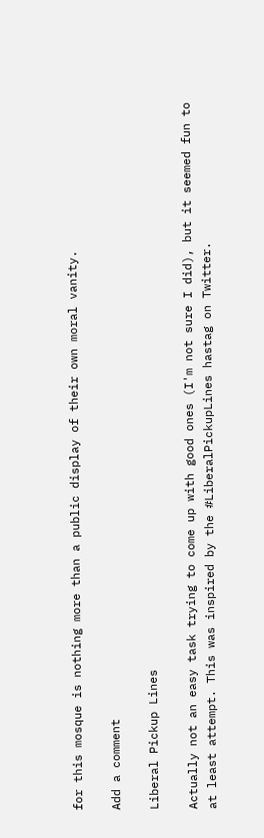for this mosque is nothing more than a public display of their own moral vanity.

Add a comment

Liberal Pickup Lines

Actually not an easy task trying to come up with good ones (I'm not sure I did), but it seemed fun to at least attempt. This was inspired by the #LiberalPickupLines hastag on Twitter.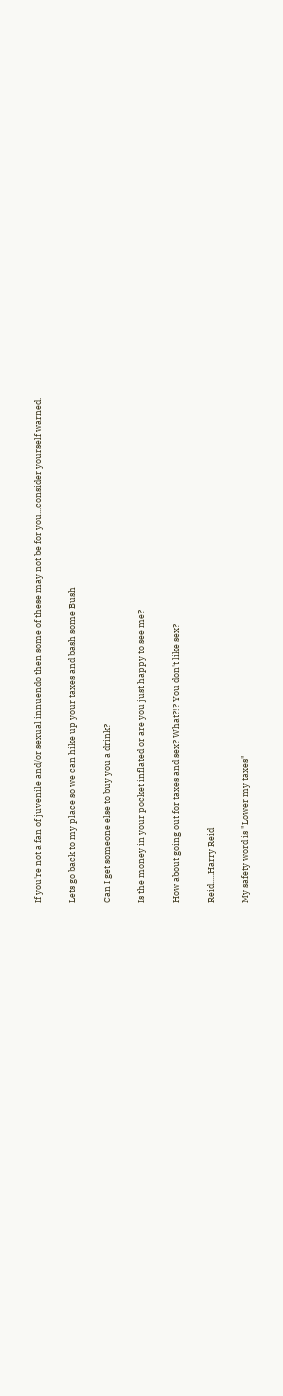If you're not a fan of juvenile and/or sexual innuendo then some of these may not be for you...consider yourself warned.

Lets go back to my place so we can hike up your taxes and bash some Bush

Can I get someone else to buy you a drink?

Is the money in your pocket inflated or are you just happy to see me?

How about going out for taxes and sex? What?!? You don't like sex?

Reid.....Harry Reid

My safety word is "Lower my taxes"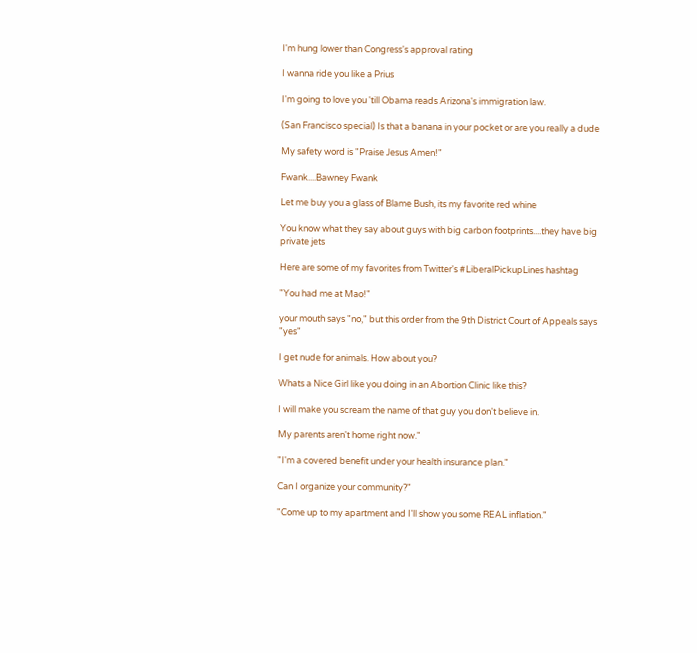I'm hung lower than Congress's approval rating

I wanna ride you like a Prius

I'm going to love you 'till Obama reads Arizona's immigration law.

(San Francisco special) Is that a banana in your pocket or are you really a dude

My safety word is "Praise Jesus Amen!"

Fwank....Bawney Fwank

Let me buy you a glass of Blame Bush, its my favorite red whine

You know what they say about guys with big carbon footprints....they have big private jets

Here are some of my favorites from Twitter's #LiberalPickupLines hashtag

"You had me at Mao!"

your mouth says "no," but this order from the 9th District Court of Appeals says "yes"

I get nude for animals. How about you?

Whats a Nice Girl like you doing in an Abortion Clinic like this?

I will make you scream the name of that guy you don't believe in.

My parents aren't home right now."

"I'm a covered benefit under your health insurance plan."

Can I organize your community?"

"Come up to my apartment and I'll show you some REAL inflation."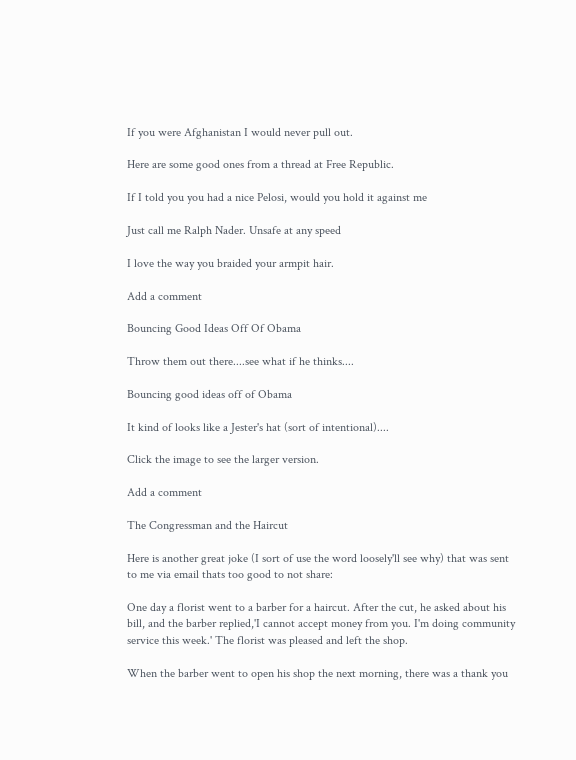If you were Afghanistan I would never pull out.

Here are some good ones from a thread at Free Republic.

If I told you you had a nice Pelosi, would you hold it against me

Just call me Ralph Nader. Unsafe at any speed

I love the way you braided your armpit hair.

Add a comment

Bouncing Good Ideas Off Of Obama

Throw them out there....see what if he thinks....

Bouncing good ideas off of Obama

It kind of looks like a Jester's hat (sort of intentional)....

Click the image to see the larger version.

Add a comment

The Congressman and the Haircut

Here is another great joke (I sort of use the word loosely'll see why) that was sent to me via email thats too good to not share:

One day a florist went to a barber for a haircut. After the cut, he asked about his bill, and the barber replied,'I cannot accept money from you. I'm doing community service this week.' The florist was pleased and left the shop.

When the barber went to open his shop the next morning, there was a thank you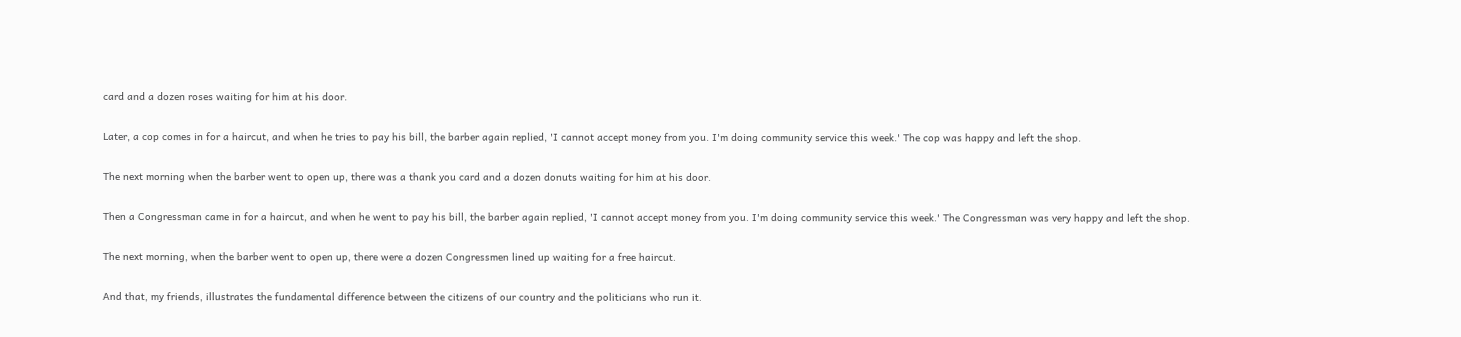card and a dozen roses waiting for him at his door.

Later, a cop comes in for a haircut, and when he tries to pay his bill, the barber again replied, 'I cannot accept money from you. I'm doing community service this week.' The cop was happy and left the shop.

The next morning when the barber went to open up, there was a thank you card and a dozen donuts waiting for him at his door.

Then a Congressman came in for a haircut, and when he went to pay his bill, the barber again replied, 'I cannot accept money from you. I'm doing community service this week.' The Congressman was very happy and left the shop.

The next morning, when the barber went to open up, there were a dozen Congressmen lined up waiting for a free haircut.

And that, my friends, illustrates the fundamental difference between the citizens of our country and the politicians who run it.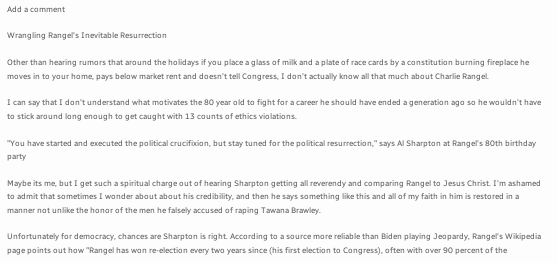Add a comment

Wrangling Rangel's Inevitable Resurrection

Other than hearing rumors that around the holidays if you place a glass of milk and a plate of race cards by a constitution burning fireplace he moves in to your home, pays below market rent and doesn't tell Congress, I don't actually know all that much about Charlie Rangel.

I can say that I don't understand what motivates the 80 year old to fight for a career he should have ended a generation ago so he wouldn't have to stick around long enough to get caught with 13 counts of ethics violations.

"You have started and executed the political crucifixion, but stay tuned for the political resurrection," says Al Sharpton at Rangel's 80th birthday party

Maybe its me, but I get such a spiritual charge out of hearing Sharpton getting all reverendy and comparing Rangel to Jesus Christ. I'm ashamed to admit that sometimes I wonder about about his credibility, and then he says something like this and all of my faith in him is restored in a manner not unlike the honor of the men he falsely accused of raping Tawana Brawley.

Unfortunately for democracy, chances are Sharpton is right. According to a source more reliable than Biden playing Jeopardy, Rangel's Wikipedia page points out how "Rangel has won re-election every two years since (his first election to Congress), often with over 90 percent of the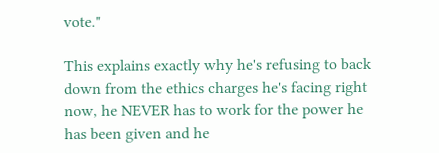vote."

This explains exactly why he's refusing to back down from the ethics charges he's facing right now, he NEVER has to work for the power he has been given and he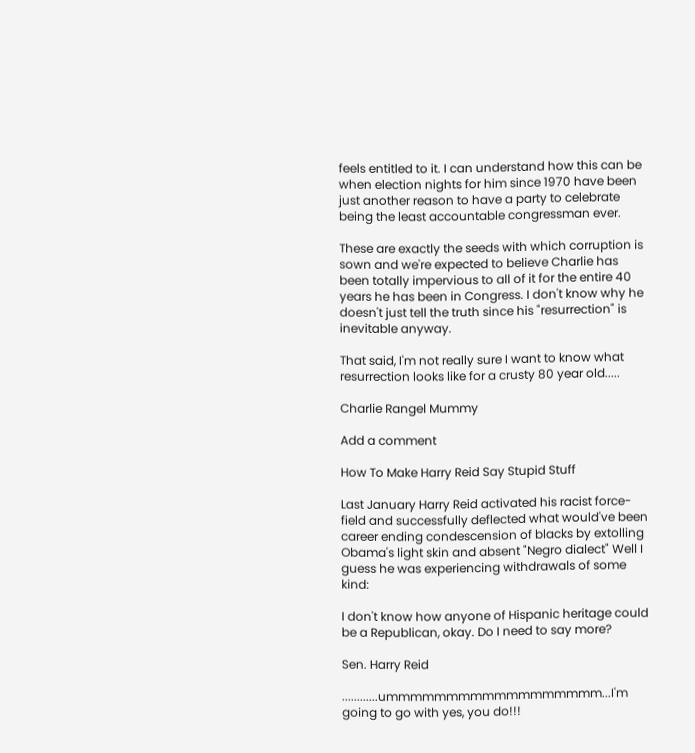feels entitled to it. I can understand how this can be when election nights for him since 1970 have been just another reason to have a party to celebrate being the least accountable congressman ever.

These are exactly the seeds with which corruption is sown and we're expected to believe Charlie has been totally impervious to all of it for the entire 40 years he has been in Congress. I don't know why he doesn't just tell the truth since his "resurrection" is inevitable anyway.

That said, I'm not really sure I want to know what resurrection looks like for a crusty 80 year old.....

Charlie Rangel Mummy

Add a comment

How To Make Harry Reid Say Stupid Stuff

Last January Harry Reid activated his racist force-field and successfully deflected what would've been career ending condescension of blacks by extolling Obama's light skin and absent "Negro dialect" Well I guess he was experiencing withdrawals of some kind:

I don't know how anyone of Hispanic heritage could be a Republican, okay. Do I need to say more?

Sen. Harry Reid

............ummmmmmmmmmmmmmmmmm...I'm going to go with yes, you do!!!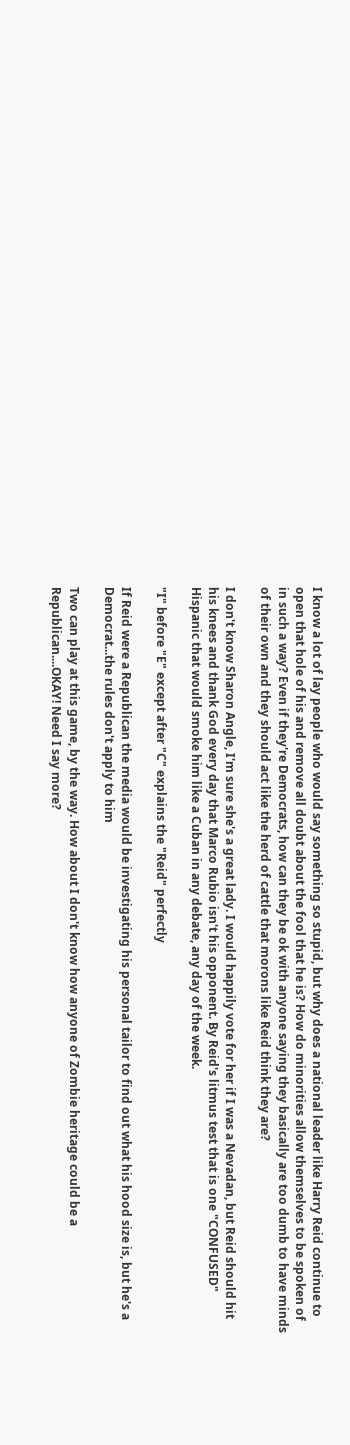I know a lot of lay people who would say something so stupid, but why does a national leader like Harry Reid continue to open that hole of his and remove all doubt about the fool that he is? How do minorities allow themselves to be spoken of in such a way? Even if they're Democrats, how can they be ok with anyone saying they basically are too dumb to have minds of their own and they should act like the herd of cattle that morons like Reid think they are?

I don't know Sharon Angle, I'm sure she's a great lady. I would happily vote for her if I was a Nevadan, but Reid should hit his knees and thank God every day that Marco Rubio isn't his opponent. By Reid's litmus test that is one "CONFUSED" Hispanic that would smoke him like a Cuban in any debate, any day of the week.

"I" before "E" except after "C" explains the "Reid" perfectly

If Reid were a Republican the media would be investigating his personal tailor to find out what his hood size is, but he's a Democrat...the rules don't apply to him

Two can play at this game, by the way. How about I don't know how anyone of Zombie heritage could be a Republican....OKAY! Need I say more?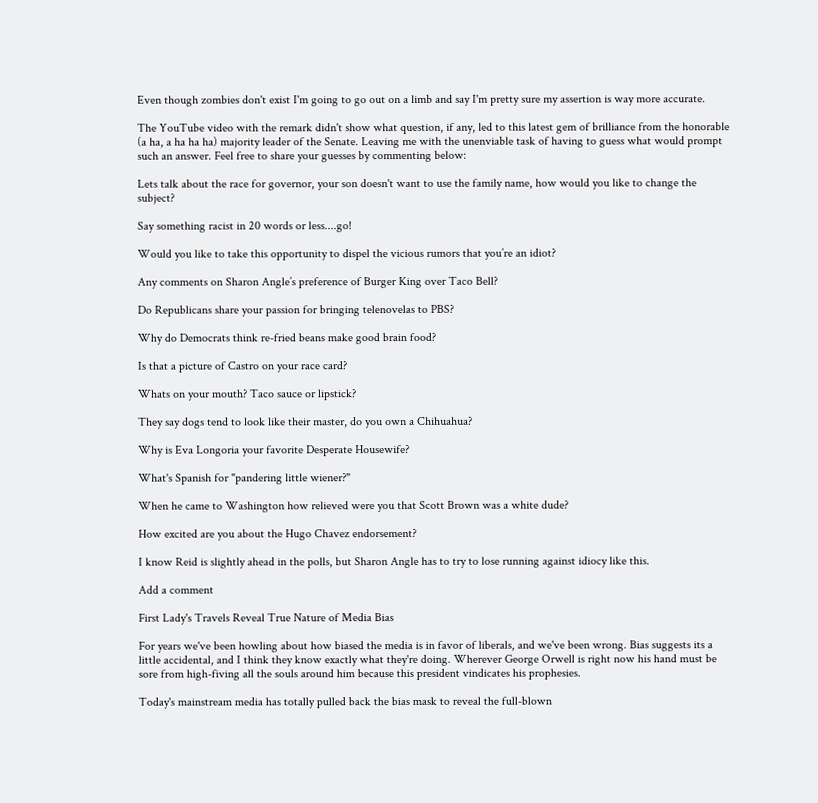Even though zombies don't exist I'm going to go out on a limb and say I'm pretty sure my assertion is way more accurate.

The YouTube video with the remark didn't show what question, if any, led to this latest gem of brilliance from the honorable (a ha, a ha ha ha) majority leader of the Senate. Leaving me with the unenviable task of having to guess what would prompt such an answer. Feel free to share your guesses by commenting below:

Lets talk about the race for governor, your son doesn't want to use the family name, how would you like to change the subject?

Say something racist in 20 words or less....go!

Would you like to take this opportunity to dispel the vicious rumors that you’re an idiot?

Any comments on Sharon Angle’s preference of Burger King over Taco Bell?

Do Republicans share your passion for bringing telenovelas to PBS?

Why do Democrats think re-fried beans make good brain food?

Is that a picture of Castro on your race card?

Whats on your mouth? Taco sauce or lipstick?

They say dogs tend to look like their master, do you own a Chihuahua?

Why is Eva Longoria your favorite Desperate Housewife?

What's Spanish for "pandering little wiener?"

When he came to Washington how relieved were you that Scott Brown was a white dude?

How excited are you about the Hugo Chavez endorsement?

I know Reid is slightly ahead in the polls, but Sharon Angle has to try to lose running against idiocy like this.

Add a comment

First Lady's Travels Reveal True Nature of Media Bias

For years we've been howling about how biased the media is in favor of liberals, and we've been wrong. Bias suggests its a little accidental, and I think they know exactly what they're doing. Wherever George Orwell is right now his hand must be sore from high-fiving all the souls around him because this president vindicates his prophesies.

Today's mainstream media has totally pulled back the bias mask to reveal the full-blown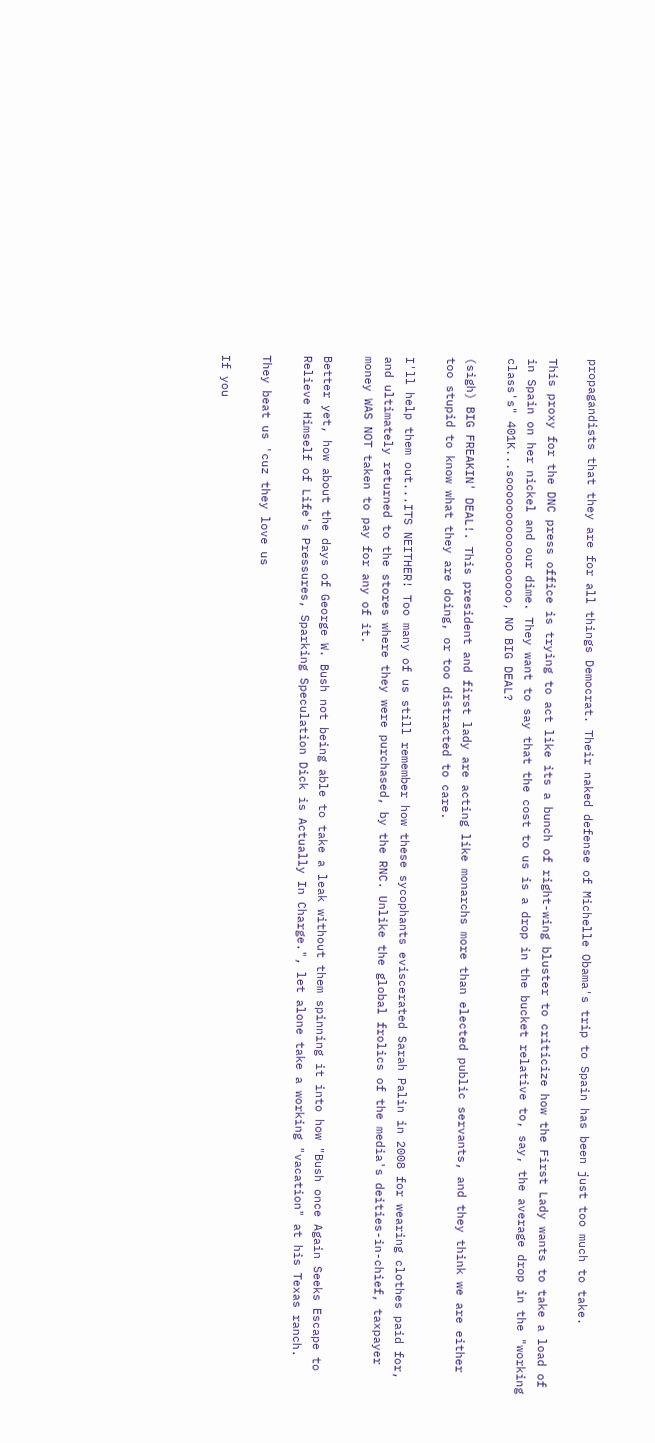propagandists that they are for all things Democrat. Their naked defense of Michelle Obama's trip to Spain has been just too much to take.

This proxy for the DNC press office is trying to act like its a bunch of right-wing bluster to criticize how the First Lady wants to take a load of in Spain on her nickel and our dime. They want to say that the cost to us is a drop in the bucket relative to, say, the average drop in the "working class's" 401K...soooooooooooooooooo, NO BIG DEAL?

(sigh) BIG FREAKIN' DEAL!. This president and first lady are acting like monarchs more than elected public servants, and they think we are either too stupid to know what they are doing, or too distracted to care.

I'll help them out...ITS NEITHER! Too many of us still remember how these sycophants eviscerated Sarah Palin in 2008 for wearing clothes paid for, and ultimately returned to the stores where they were purchased, by the RNC. Unlike the global frolics of the media's deities-in-chief, taxpayer money WAS NOT taken to pay for any of it.

Better yet, how about the days of George W. Bush not being able to take a leak without them spinning it into how "Bush once Again Seeks Escape to Relieve Himself of Life's Pressures, Sparking Speculation Dick is Actually In Charge.", let alone take a working "vacation" at his Texas ranch.

They beat us 'cuz they love us

If you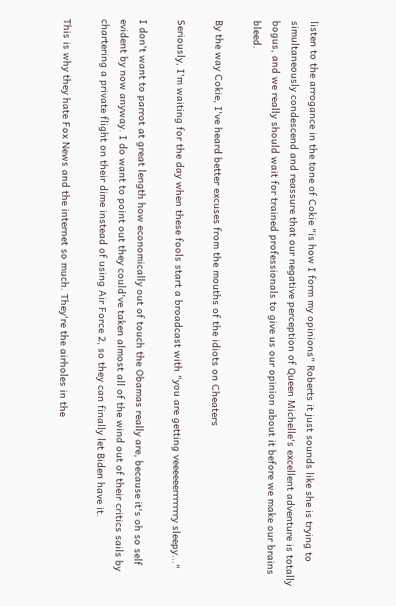listen to the arrogance in the tone of Cokie "is how I form my opinions" Roberts it just sounds like she is trying to simultaneously condescend and reassure that our negative perception of Queen Michelle's excellent adventure is totally bogus, and we really should wait for trained professionals to give us our opinion about it before we make our brains bleed.

By the way Cokie, I've heard better excuses from the mouths of the idiots on Cheaters

Seriously, I'm waiting for the day when these fools start a broadcast with "you are getting veeeeeerrrrrrry sleepy..."

I don't want to parrot at great length how economically out of touch the Obamas really are, because it's oh so self evident by now anyway. I do want to point out they could've taken almost all of the wind out of their critics sails by chartering a private flight on their dime instead of using Air Force 2, so they can finally let Biden have it.

This is why they hate Fox News and the internet so much. They're the airholes in the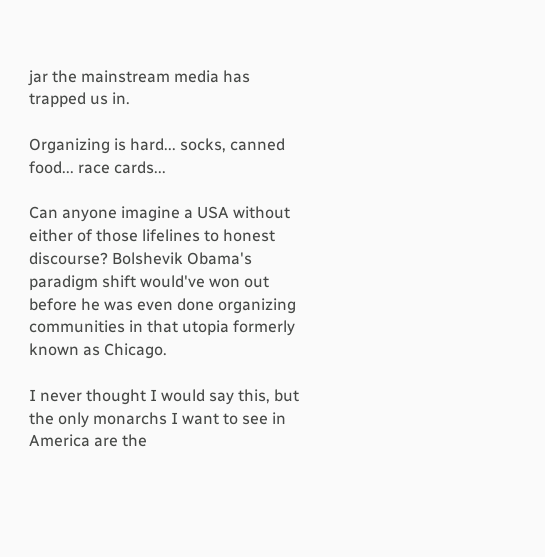jar the mainstream media has trapped us in.

Organizing is hard... socks, canned food... race cards...

Can anyone imagine a USA without either of those lifelines to honest discourse? Bolshevik Obama's paradigm shift would've won out before he was even done organizing communities in that utopia formerly known as Chicago.

I never thought I would say this, but the only monarchs I want to see in America are the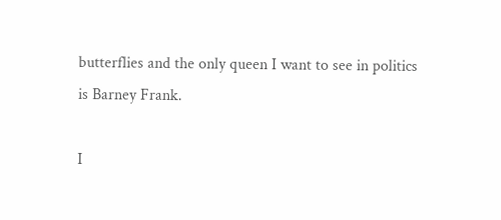butterflies and the only queen I want to see in politics is Barney Frank.

I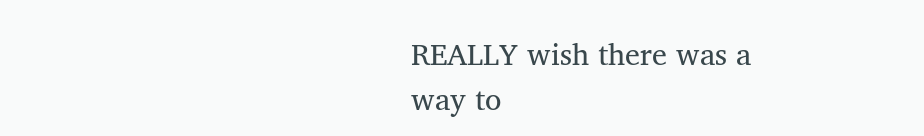REALLY wish there was a way to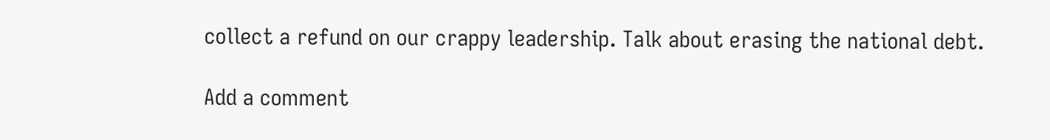collect a refund on our crappy leadership. Talk about erasing the national debt.

Add a comment